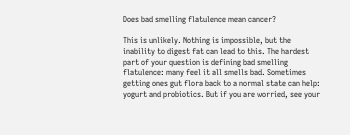Does bad smelling flatulence mean cancer?

This is unlikely. Nothing is impossible, but the inability to digest fat can lead to this. The hardest part of your question is defining bad smelling flatulence: many feel it all smells bad. Sometimes getting ones gut flora back to a normal state can help: yogurt and probiotics. But if you are worried, see your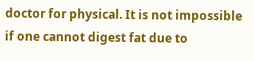doctor for physical. It is not impossible if one cannot digest fat due to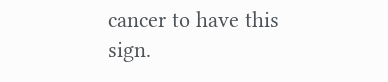cancer to have this sign.